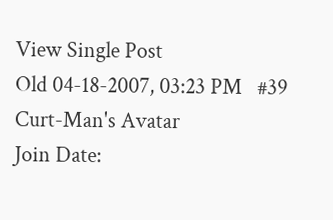View Single Post
Old 04-18-2007, 03:23 PM   #39
Curt-Man's Avatar
Join Date: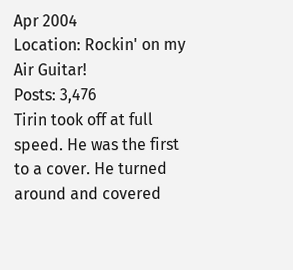Apr 2004
Location: Rockin' on my Air Guitar!
Posts: 3,476
Tirin took off at full speed. He was the first to a cover. He turned around and covered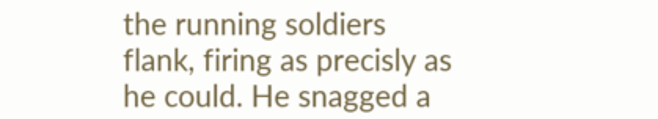the running soldiers flank, firing as precisly as he could. He snagged a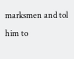marksmen and tol him to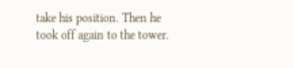take his position. Then he took off again to the tower.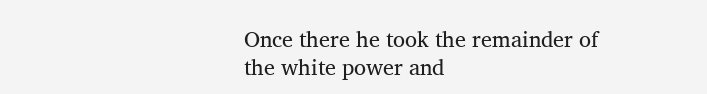Once there he took the remainder of the white power and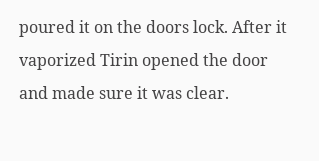poured it on the doors lock. After it vaporized Tirin opened the door and made sure it was clear.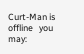Curt-Man is offline   you may: